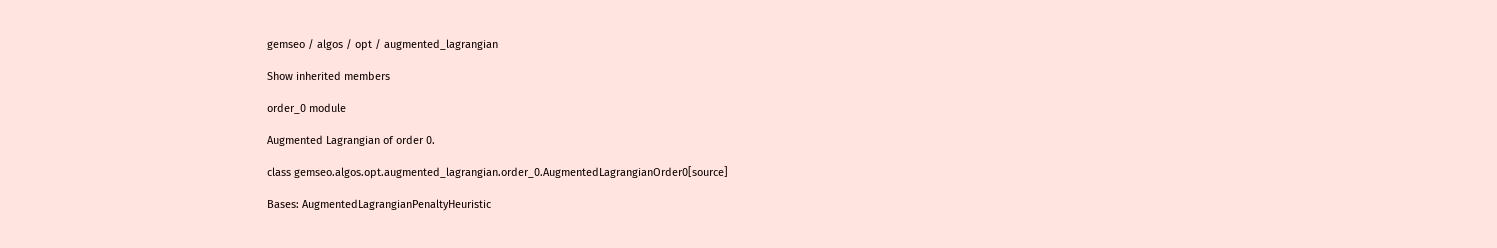gemseo / algos / opt / augmented_lagrangian

Show inherited members

order_0 module

Augmented Lagrangian of order 0.

class gemseo.algos.opt.augmented_lagrangian.order_0.AugmentedLagrangianOrder0[source]

Bases: AugmentedLagrangianPenaltyHeuristic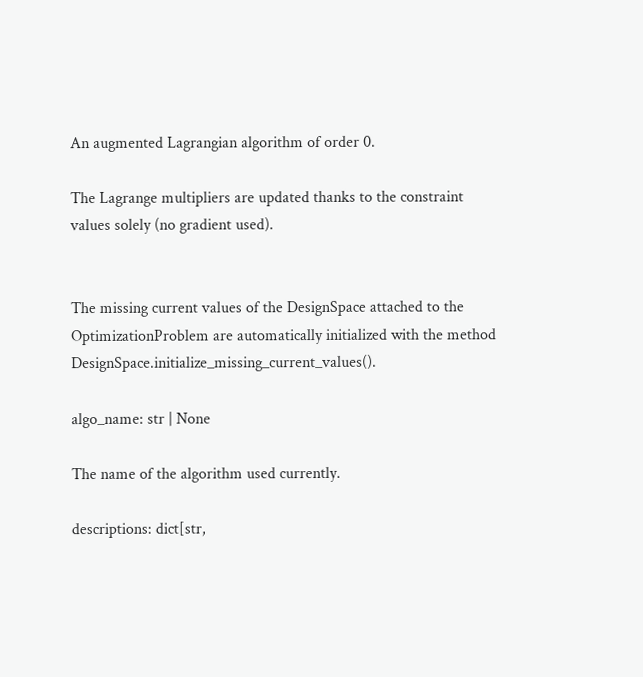An augmented Lagrangian algorithm of order 0.

The Lagrange multipliers are updated thanks to the constraint values solely (no gradient used).


The missing current values of the DesignSpace attached to the OptimizationProblem are automatically initialized with the method DesignSpace.initialize_missing_current_values().

algo_name: str | None

The name of the algorithm used currently.

descriptions: dict[str,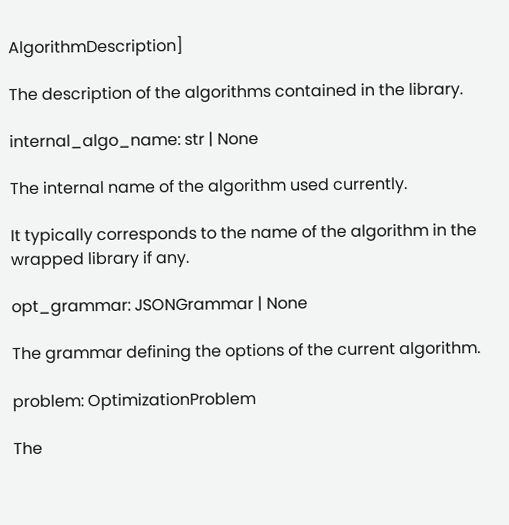AlgorithmDescription]

The description of the algorithms contained in the library.

internal_algo_name: str | None

The internal name of the algorithm used currently.

It typically corresponds to the name of the algorithm in the wrapped library if any.

opt_grammar: JSONGrammar | None

The grammar defining the options of the current algorithm.

problem: OptimizationProblem

The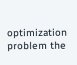optimization problem the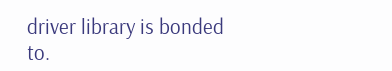driver library is bonded to.